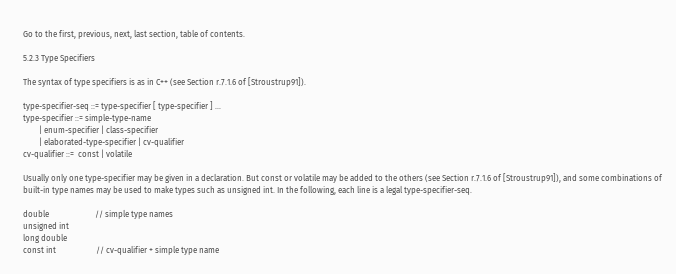Go to the first, previous, next, last section, table of contents.

5.2.3 Type Specifiers

The syntax of type specifiers is as in C++ (see Section r.7.1.6 of [Stroustrup91]).

type-specifier-seq ::= type-specifier [ type-specifier ] ...
type-specifier ::= simple-type-name
        | enum-specifier | class-specifier
        | elaborated-type-specifier | cv-qualifier
cv-qualifier ::=  const | volatile

Usually only one type-specifier may be given in a declaration. But const or volatile may be added to the others (see Section r.7.1.6 of [Stroustrup91]), and some combinations of built-in type names may be used to make types such as unsigned int. In the following, each line is a legal type-specifier-seq.

double                       // simple type names
unsigned int
long double
const int                    // cv-qualifier + simple type name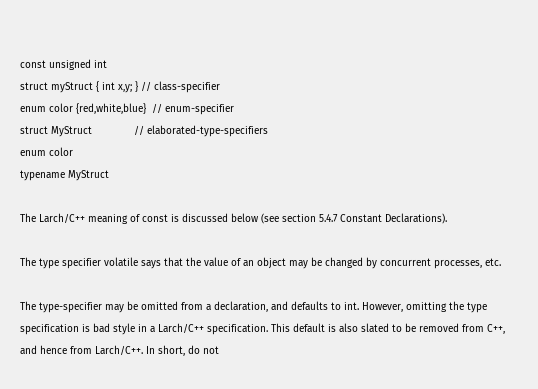const unsigned int
struct myStruct { int x,y; } // class-specifier
enum color {red,white,blue}  // enum-specifier
struct MyStruct              // elaborated-type-specifiers
enum color
typename MyStruct

The Larch/C++ meaning of const is discussed below (see section 5.4.7 Constant Declarations).

The type specifier volatile says that the value of an object may be changed by concurrent processes, etc.

The type-specifier may be omitted from a declaration, and defaults to int. However, omitting the type specification is bad style in a Larch/C++ specification. This default is also slated to be removed from C++, and hence from Larch/C++. In short, do not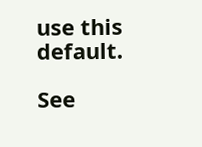use this default.

See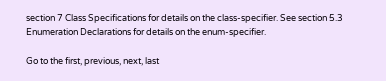section 7 Class Specifications for details on the class-specifier. See section 5.3 Enumeration Declarations for details on the enum-specifier.

Go to the first, previous, next, last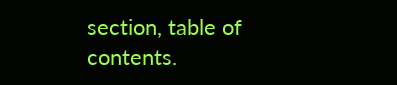section, table of contents.